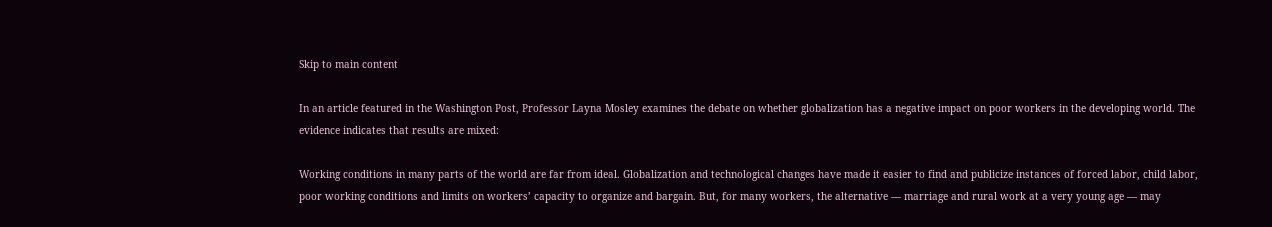Skip to main content

In an article featured in the Washington Post, Professor Layna Mosley examines the debate on whether globalization has a negative impact on poor workers in the developing world. The evidence indicates that results are mixed:

Working conditions in many parts of the world are far from ideal. Globalization and technological changes have made it easier to find and publicize instances of forced labor, child labor, poor working conditions and limits on workers’ capacity to organize and bargain. But, for many workers, the alternative — marriage and rural work at a very young age — may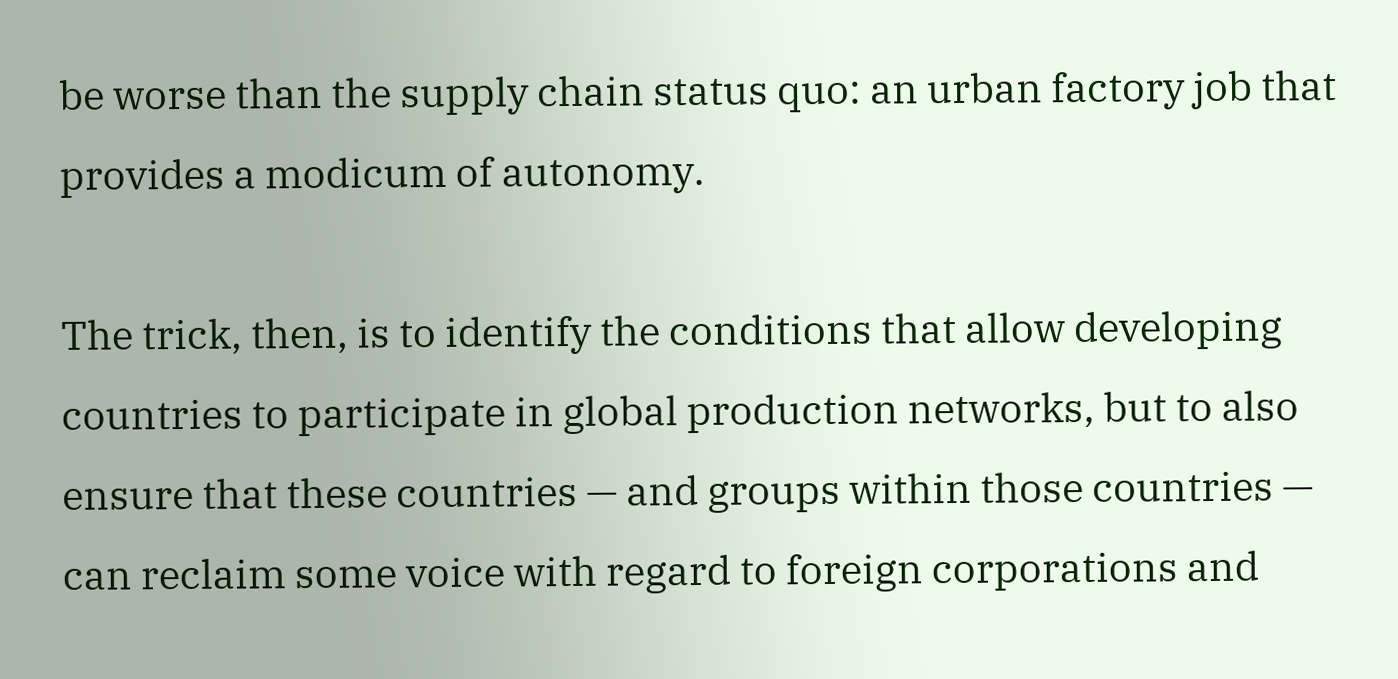be worse than the supply chain status quo: an urban factory job that provides a modicum of autonomy.

The trick, then, is to identify the conditions that allow developing countries to participate in global production networks, but to also ensure that these countries — and groups within those countries — can reclaim some voice with regard to foreign corporations and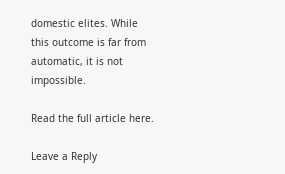domestic elites. While this outcome is far from automatic, it is not impossible.

Read the full article here.

Leave a Reply